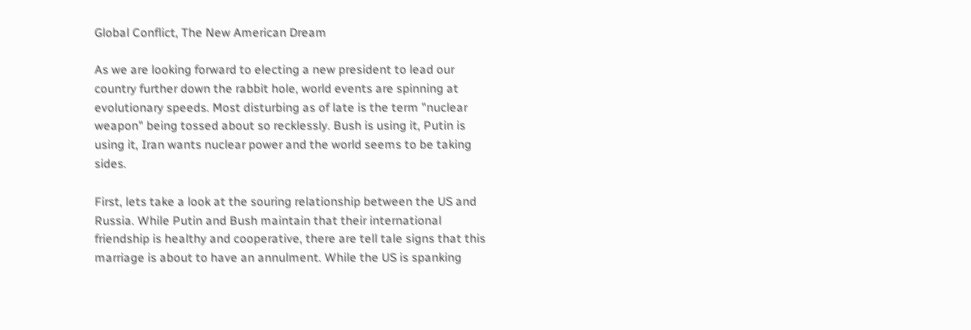Global Conflict, The New American Dream

As we are looking forward to electing a new president to lead our country further down the rabbit hole, world events are spinning at evolutionary speeds. Most disturbing as of late is the term "nuclear weapon" being tossed about so recklessly. Bush is using it, Putin is using it, Iran wants nuclear power and the world seems to be taking sides.

First, lets take a look at the souring relationship between the US and Russia. While Putin and Bush maintain that their international friendship is healthy and cooperative, there are tell tale signs that this marriage is about to have an annulment. While the US is spanking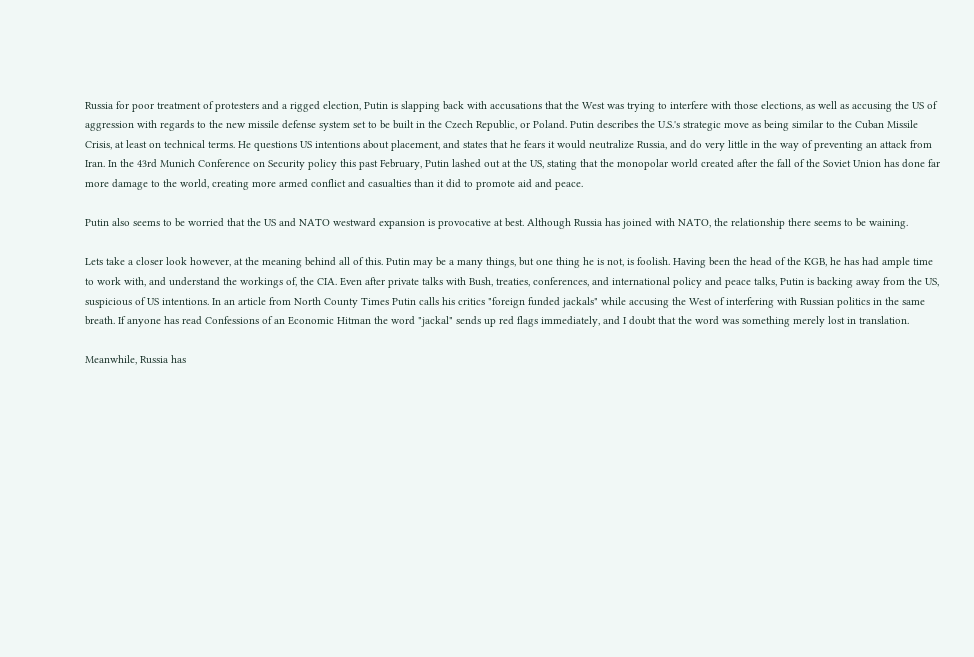Russia for poor treatment of protesters and a rigged election, Putin is slapping back with accusations that the West was trying to interfere with those elections, as well as accusing the US of aggression with regards to the new missile defense system set to be built in the Czech Republic, or Poland. Putin describes the U.S.'s strategic move as being similar to the Cuban Missile Crisis, at least on technical terms. He questions US intentions about placement, and states that he fears it would neutralize Russia, and do very little in the way of preventing an attack from Iran. In the 43rd Munich Conference on Security policy this past February, Putin lashed out at the US, stating that the monopolar world created after the fall of the Soviet Union has done far more damage to the world, creating more armed conflict and casualties than it did to promote aid and peace.

Putin also seems to be worried that the US and NATO westward expansion is provocative at best. Although Russia has joined with NATO, the relationship there seems to be waining.

Lets take a closer look however, at the meaning behind all of this. Putin may be a many things, but one thing he is not, is foolish. Having been the head of the KGB, he has had ample time to work with, and understand the workings of, the CIA. Even after private talks with Bush, treaties, conferences, and international policy and peace talks, Putin is backing away from the US, suspicious of US intentions. In an article from North County Times Putin calls his critics "foreign funded jackals" while accusing the West of interfering with Russian politics in the same breath. If anyone has read Confessions of an Economic Hitman the word "jackal" sends up red flags immediately, and I doubt that the word was something merely lost in translation.

Meanwhile, Russia has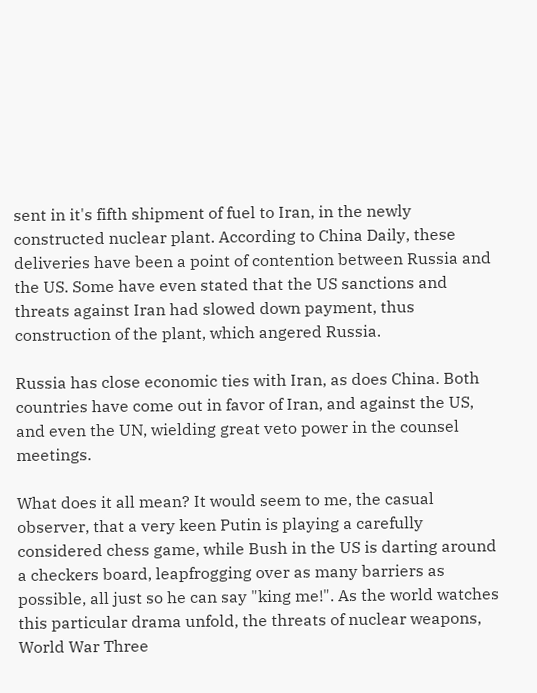sent in it's fifth shipment of fuel to Iran, in the newly constructed nuclear plant. According to China Daily, these deliveries have been a point of contention between Russia and the US. Some have even stated that the US sanctions and threats against Iran had slowed down payment, thus construction of the plant, which angered Russia.

Russia has close economic ties with Iran, as does China. Both countries have come out in favor of Iran, and against the US, and even the UN, wielding great veto power in the counsel meetings.

What does it all mean? It would seem to me, the casual observer, that a very keen Putin is playing a carefully considered chess game, while Bush in the US is darting around a checkers board, leapfrogging over as many barriers as possible, all just so he can say "king me!". As the world watches this particular drama unfold, the threats of nuclear weapons, World War Three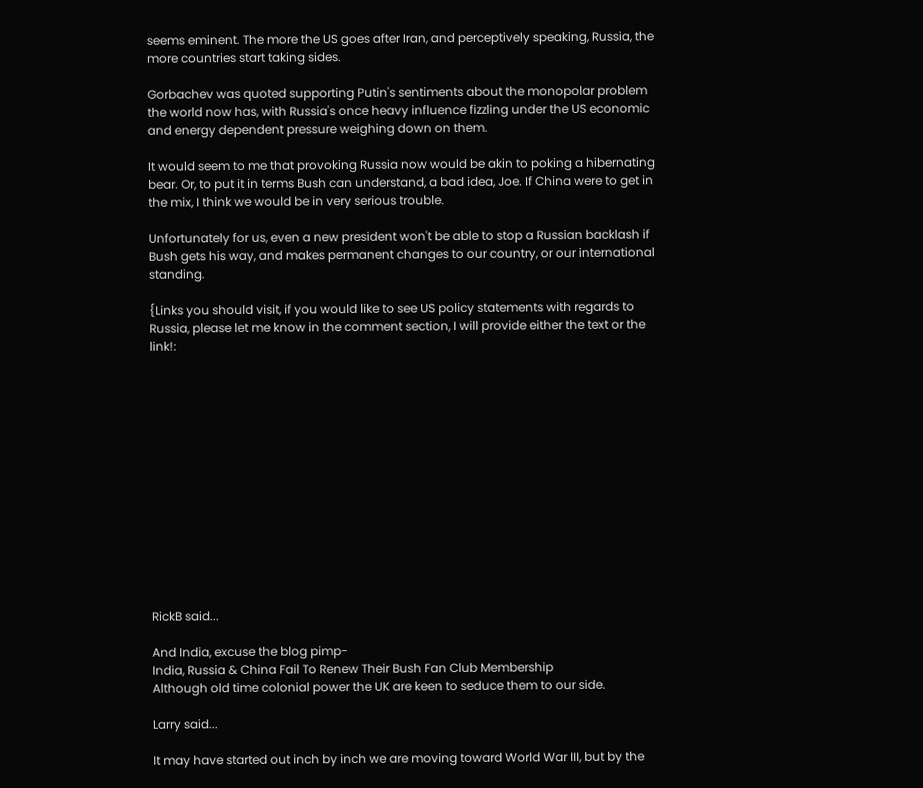seems eminent. The more the US goes after Iran, and perceptively speaking, Russia, the more countries start taking sides.

Gorbachev was quoted supporting Putin's sentiments about the monopolar problem the world now has, with Russia's once heavy influence fizzling under the US economic and energy dependent pressure weighing down on them.

It would seem to me that provoking Russia now would be akin to poking a hibernating bear. Or, to put it in terms Bush can understand, a bad idea, Joe. If China were to get in the mix, I think we would be in very serious trouble.

Unfortunately for us, even a new president won't be able to stop a Russian backlash if Bush gets his way, and makes permanent changes to our country, or our international standing.

{Links you should visit, if you would like to see US policy statements with regards to Russia, please let me know in the comment section, I will provide either the text or the link!:














RickB said...

And India, excuse the blog pimp-
India, Russia & China Fail To Renew Their Bush Fan Club Membership
Although old time colonial power the UK are keen to seduce them to our side.

Larry said...

It may have started out inch by inch we are moving toward World War III, but by the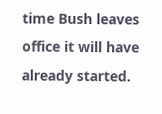time Bush leaves office it will have already started.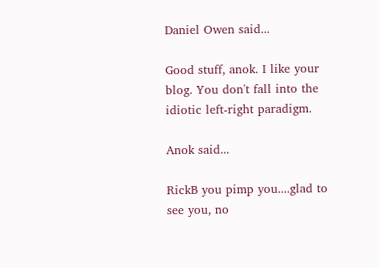Daniel Owen said...

Good stuff, anok. I like your blog. You don't fall into the idiotic left-right paradigm.

Anok said...

RickB you pimp you....glad to see you, no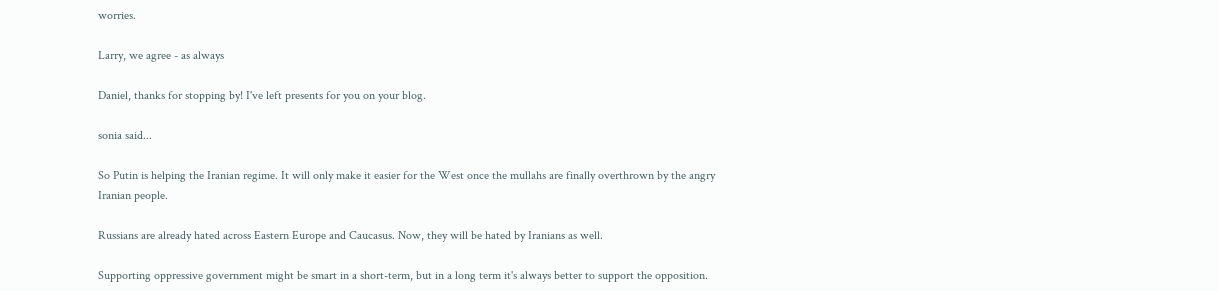worries.

Larry, we agree - as always

Daniel, thanks for stopping by! I've left presents for you on your blog.

sonia said...

So Putin is helping the Iranian regime. It will only make it easier for the West once the mullahs are finally overthrown by the angry Iranian people.

Russians are already hated across Eastern Europe and Caucasus. Now, they will be hated by Iranians as well.

Supporting oppressive government might be smart in a short-term, but in a long term it's always better to support the opposition.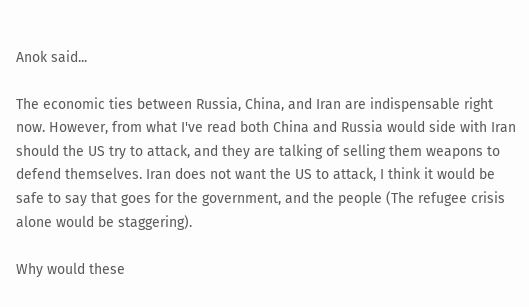Anok said...

The economic ties between Russia, China, and Iran are indispensable right now. However, from what I've read both China and Russia would side with Iran should the US try to attack, and they are talking of selling them weapons to defend themselves. Iran does not want the US to attack, I think it would be safe to say that goes for the government, and the people (The refugee crisis alone would be staggering).

Why would these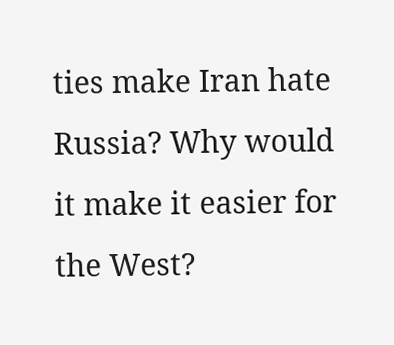ties make Iran hate Russia? Why would it make it easier for the West?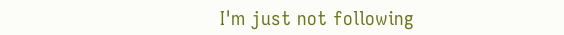I'm just not following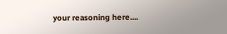your reasoning here....